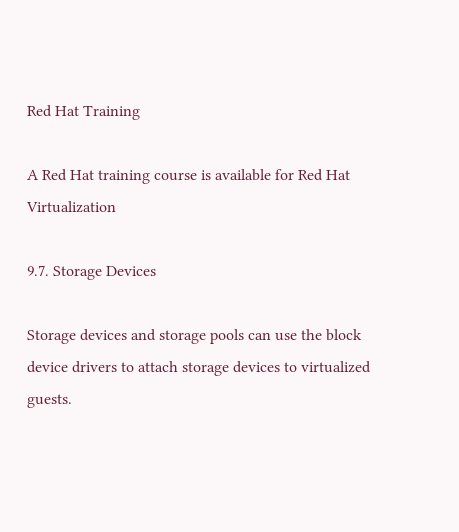Red Hat Training

A Red Hat training course is available for Red Hat Virtualization

9.7. Storage Devices

Storage devices and storage pools can use the block device drivers to attach storage devices to virtualized guests.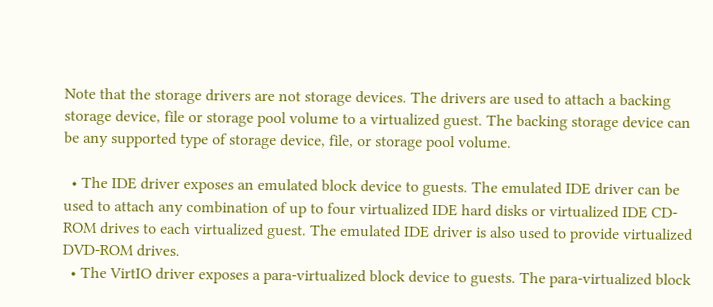Note that the storage drivers are not storage devices. The drivers are used to attach a backing storage device, file or storage pool volume to a virtualized guest. The backing storage device can be any supported type of storage device, file, or storage pool volume.

  • The IDE driver exposes an emulated block device to guests. The emulated IDE driver can be used to attach any combination of up to four virtualized IDE hard disks or virtualized IDE CD-ROM drives to each virtualized guest. The emulated IDE driver is also used to provide virtualized DVD-ROM drives.
  • The VirtIO driver exposes a para-virtualized block device to guests. The para-virtualized block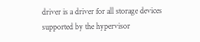driver is a driver for all storage devices supported by the hypervisor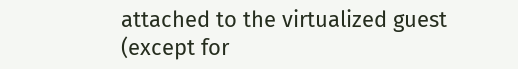attached to the virtualized guest (except for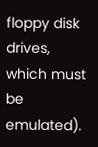floppy disk drives, which must be emulated).